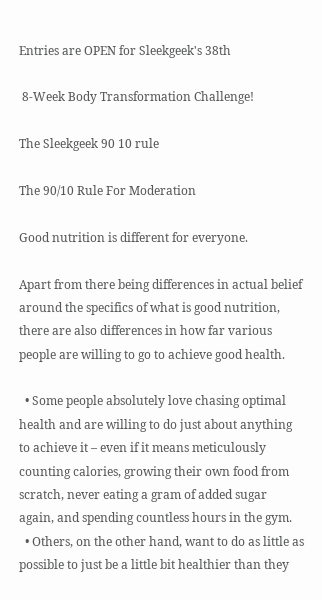Entries are OPEN for Sleekgeek's 38th

 8-Week Body Transformation Challenge!

The Sleekgeek 90 10 rule

The 90/10 Rule For Moderation

Good nutrition is different for everyone.

Apart from there being differences in actual belief around the specifics of what is good nutrition, there are also differences in how far various people are willing to go to achieve good health.

  • Some people absolutely love chasing optimal health and are willing to do just about anything to achieve it – even if it means meticulously counting calories, growing their own food from scratch, never eating a gram of added sugar again, and spending countless hours in the gym.
  • Others, on the other hand, want to do as little as possible to just be a little bit healthier than they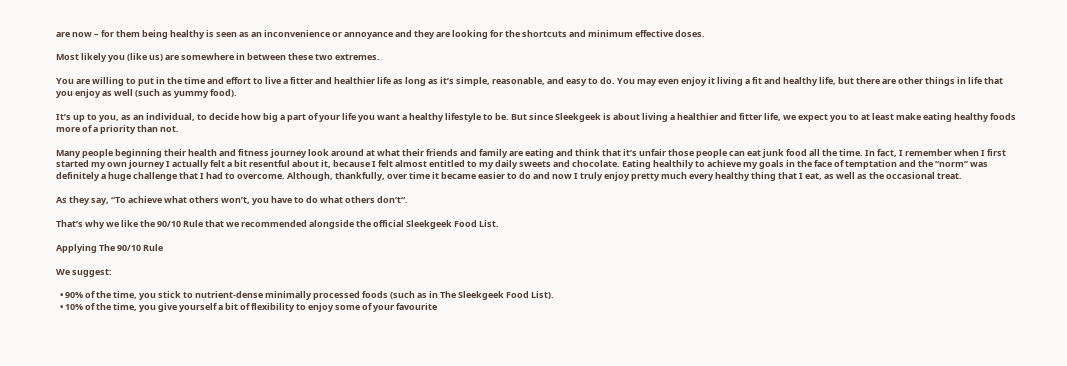are now – for them being healthy is seen as an inconvenience or annoyance and they are looking for the shortcuts and minimum effective doses.

Most likely you (like us) are somewhere in between these two extremes.

You are willing to put in the time and effort to live a fitter and healthier life as long as it’s simple, reasonable, and easy to do. You may even enjoy it living a fit and healthy life, but there are other things in life that you enjoy as well (such as yummy food).

It’s up to you, as an individual, to decide how big a part of your life you want a healthy lifestyle to be. But since Sleekgeek is about living a healthier and fitter life, we expect you to at least make eating healthy foods more of a priority than not.

Many people beginning their health and fitness journey look around at what their friends and family are eating and think that it’s unfair those people can eat junk food all the time. In fact, I remember when I first started my own journey I actually felt a bit resentful about it, because I felt almost entitled to my daily sweets and chocolate. Eating healthily to achieve my goals in the face of temptation and the “norm” was definitely a huge challenge that I had to overcome. Although, thankfully, over time it became easier to do and now I truly enjoy pretty much every healthy thing that I eat, as well as the occasional treat.

As they say, “To achieve what others won’t, you have to do what others don’t“.

That’s why we like the 90/10 Rule that we recommended alongside the official Sleekgeek Food List.

Applying The 90/10 Rule

We suggest:

  • 90% of the time, you stick to nutrient-dense minimally processed foods (such as in The Sleekgeek Food List).
  • 10% of the time, you give yourself a bit of flexibility to enjoy some of your favourite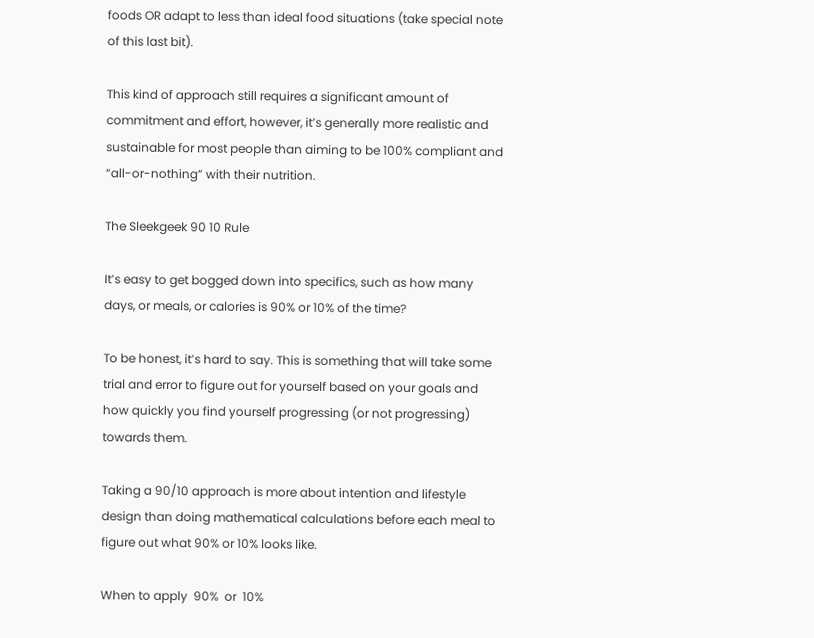foods OR adapt to less than ideal food situations (take special note of this last bit).

This kind of approach still requires a significant amount of commitment and effort, however, it’s generally more realistic and sustainable for most people than aiming to be 100% compliant and “all-or-nothing” with their nutrition.

The Sleekgeek 90 10 Rule

It’s easy to get bogged down into specifics, such as how many days, or meals, or calories is 90% or 10% of the time?

To be honest, it’s hard to say. This is something that will take some trial and error to figure out for yourself based on your goals and how quickly you find yourself progressing (or not progressing) towards them.

Taking a 90/10 approach is more about intention and lifestyle design than doing mathematical calculations before each meal to figure out what 90% or 10% looks like.

When to apply  90%  or  10%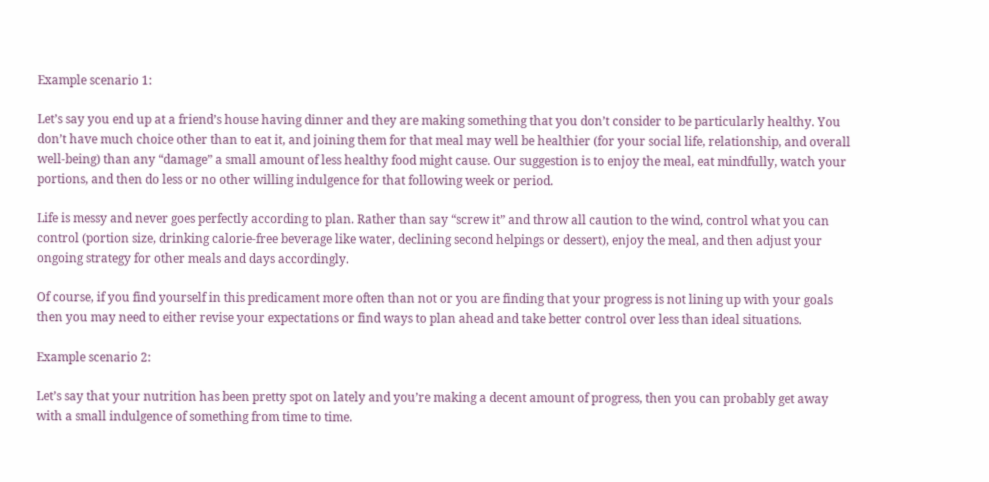Example scenario 1:

Let’s say you end up at a friend’s house having dinner and they are making something that you don’t consider to be particularly healthy. You don’t have much choice other than to eat it, and joining them for that meal may well be healthier (for your social life, relationship, and overall well-being) than any “damage” a small amount of less healthy food might cause. Our suggestion is to enjoy the meal, eat mindfully, watch your portions, and then do less or no other willing indulgence for that following week or period.

Life is messy and never goes perfectly according to plan. Rather than say “screw it” and throw all caution to the wind, control what you can control (portion size, drinking calorie-free beverage like water, declining second helpings or dessert), enjoy the meal, and then adjust your ongoing strategy for other meals and days accordingly.

Of course, if you find yourself in this predicament more often than not or you are finding that your progress is not lining up with your goals then you may need to either revise your expectations or find ways to plan ahead and take better control over less than ideal situations.

Example scenario 2:

Let’s say that your nutrition has been pretty spot on lately and you’re making a decent amount of progress, then you can probably get away with a small indulgence of something from time to time.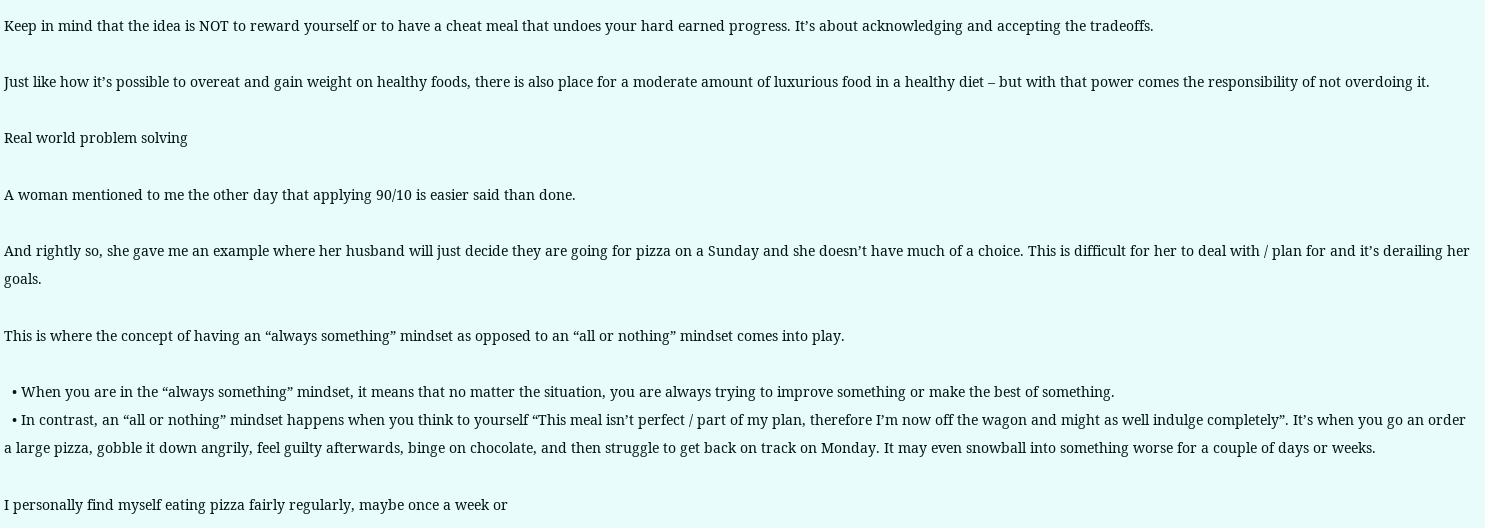Keep in mind that the idea is NOT to reward yourself or to have a cheat meal that undoes your hard earned progress. It’s about acknowledging and accepting the tradeoffs.

Just like how it’s possible to overeat and gain weight on healthy foods, there is also place for a moderate amount of luxurious food in a healthy diet – but with that power comes the responsibility of not overdoing it.

Real world problem solving

A woman mentioned to me the other day that applying 90/10 is easier said than done.

And rightly so, she gave me an example where her husband will just decide they are going for pizza on a Sunday and she doesn’t have much of a choice. This is difficult for her to deal with / plan for and it’s derailing her goals.

This is where the concept of having an “always something” mindset as opposed to an “all or nothing” mindset comes into play.

  • When you are in the “always something” mindset, it means that no matter the situation, you are always trying to improve something or make the best of something.
  • In contrast, an “all or nothing” mindset happens when you think to yourself “This meal isn’t perfect / part of my plan, therefore I’m now off the wagon and might as well indulge completely”. It’s when you go an order a large pizza, gobble it down angrily, feel guilty afterwards, binge on chocolate, and then struggle to get back on track on Monday. It may even snowball into something worse for a couple of days or weeks.

I personally find myself eating pizza fairly regularly, maybe once a week or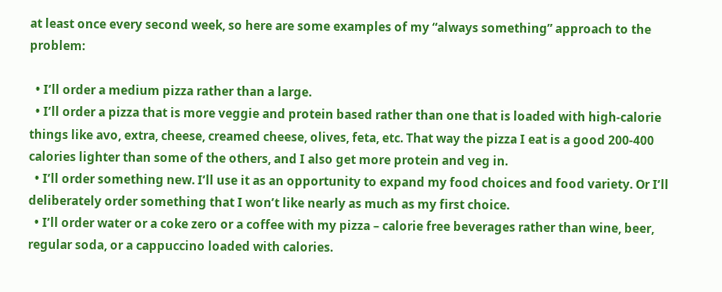at least once every second week, so here are some examples of my “always something” approach to the problem:

  • I’ll order a medium pizza rather than a large.
  • I’ll order a pizza that is more veggie and protein based rather than one that is loaded with high-calorie things like avo, extra, cheese, creamed cheese, olives, feta, etc. That way the pizza I eat is a good 200-400 calories lighter than some of the others, and I also get more protein and veg in.
  • I’ll order something new. I’ll use it as an opportunity to expand my food choices and food variety. Or I’ll deliberately order something that I won’t like nearly as much as my first choice.
  • I’ll order water or a coke zero or a coffee with my pizza – calorie free beverages rather than wine, beer, regular soda, or a cappuccino loaded with calories.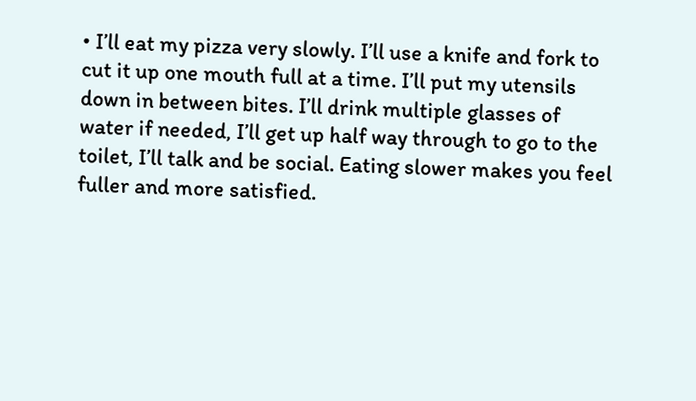• I’ll eat my pizza very slowly. I’ll use a knife and fork to cut it up one mouth full at a time. I’ll put my utensils down in between bites. I’ll drink multiple glasses of water if needed, I’ll get up half way through to go to the toilet, I’ll talk and be social. Eating slower makes you feel fuller and more satisfied.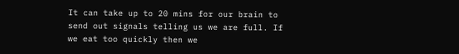It can take up to 20 mins for our brain to send out signals telling us we are full. If we eat too quickly then we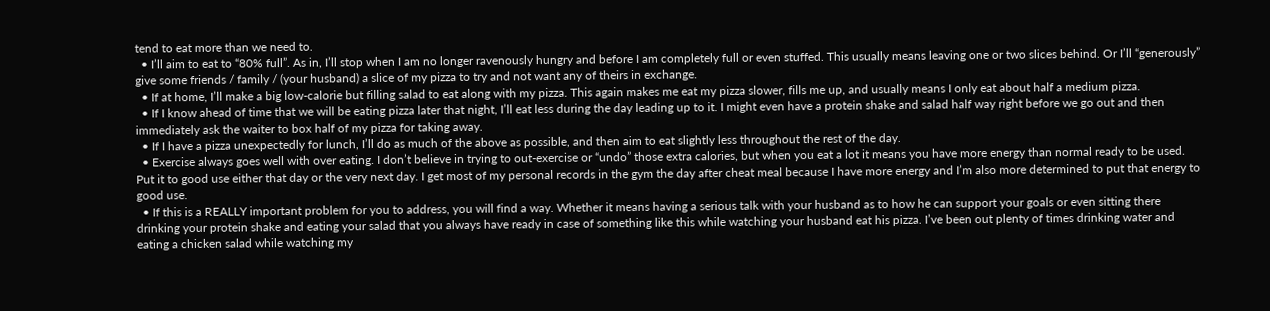tend to eat more than we need to.
  • I’ll aim to eat to “80% full”. As in, I’ll stop when I am no longer ravenously hungry and before I am completely full or even stuffed. This usually means leaving one or two slices behind. Or I’ll “generously” give some friends / family / (your husband) a slice of my pizza to try and not want any of theirs in exchange.
  • If at home, I’ll make a big low-calorie but filling salad to eat along with my pizza. This again makes me eat my pizza slower, fills me up, and usually means I only eat about half a medium pizza.
  • If I know ahead of time that we will be eating pizza later that night, I’ll eat less during the day leading up to it. I might even have a protein shake and salad half way right before we go out and then immediately ask the waiter to box half of my pizza for taking away.
  • If I have a pizza unexpectedly for lunch, I’ll do as much of the above as possible, and then aim to eat slightly less throughout the rest of the day.
  • Exercise always goes well with over eating. I don’t believe in trying to out-exercise or “undo” those extra calories, but when you eat a lot it means you have more energy than normal ready to be used. Put it to good use either that day or the very next day. I get most of my personal records in the gym the day after cheat meal because I have more energy and I’m also more determined to put that energy to good use.
  • If this is a REALLY important problem for you to address, you will find a way. Whether it means having a serious talk with your husband as to how he can support your goals or even sitting there drinking your protein shake and eating your salad that you always have ready in case of something like this while watching your husband eat his pizza. I’ve been out plenty of times drinking water and eating a chicken salad while watching my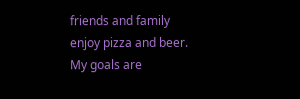friends and family enjoy pizza and beer. My goals are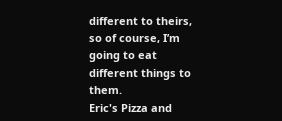different to theirs, so of course, I’m going to eat different things to them.
Eric's Pizza and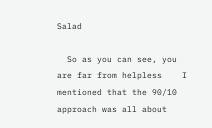Salad

  So as you can see, you are far from helpless    I mentioned that the 90/10 approach was all about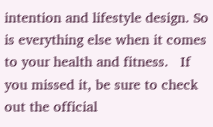intention and lifestyle design. So is everything else when it comes to your health and fitness.   If you missed it, be sure to check out the official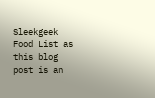Sleekgeek Food List as this blog post is an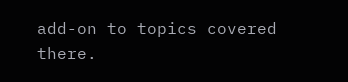add-on to topics covered there.